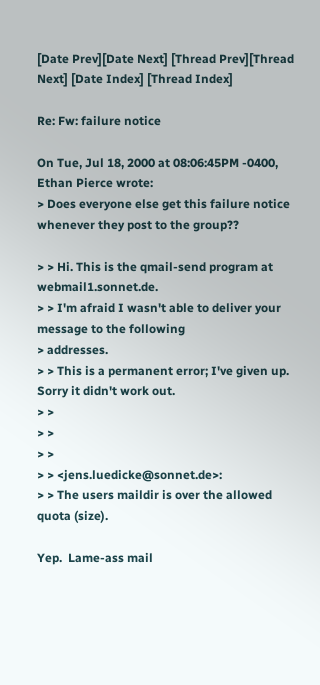[Date Prev][Date Next] [Thread Prev][Thread Next] [Date Index] [Thread Index]

Re: Fw: failure notice

On Tue, Jul 18, 2000 at 08:06:45PM -0400, Ethan Pierce wrote:
> Does everyone else get this failure notice whenever they post to the group??

> > Hi. This is the qmail-send program at webmail1.sonnet.de.
> > I'm afraid I wasn't able to deliver your message to the following
> addresses.
> > This is a permanent error; I've given up. Sorry it didn't work out.
> >
> >
> >
> > <jens.luedicke@sonnet.de>:
> > The users maildir is over the allowed quota (size).

Yep.  Lame-ass mail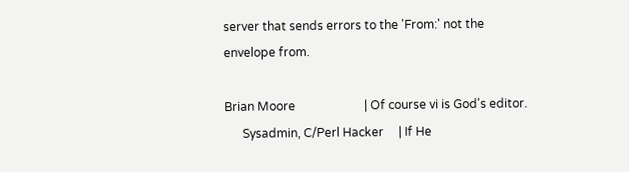server that sends errors to the 'From:' not the
envelope from.

Brian Moore                       | Of course vi is God's editor.
      Sysadmin, C/Perl Hacker     | If He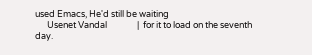used Emacs, He'd still be waiting
      Usenet Vandal               |  for it to load on the seventh day.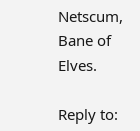Netscum, Bane of Elves.

Reply to: